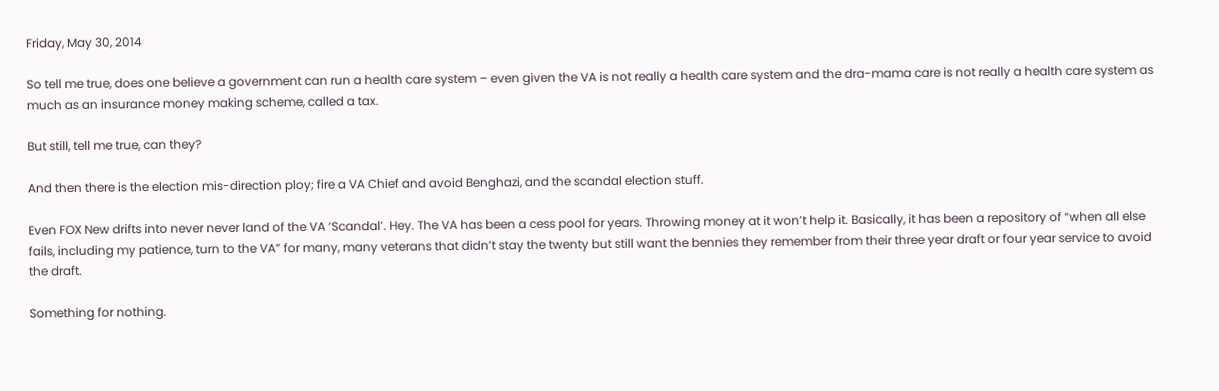Friday, May 30, 2014

So tell me true, does one believe a government can run a health care system – even given the VA is not really a health care system and the dra-mama care is not really a health care system as much as an insurance money making scheme, called a tax.

But still, tell me true, can they?

And then there is the election mis-direction ploy; fire a VA Chief and avoid Benghazi, and the scandal election stuff.

Even FOX New drifts into never never land of the VA ‘Scandal’. Hey. The VA has been a cess pool for years. Throwing money at it won’t help it. Basically, it has been a repository of “when all else fails, including my patience, turn to the VA” for many, many veterans that didn’t stay the twenty but still want the bennies they remember from their three year draft or four year service to avoid the draft.

Something for nothing.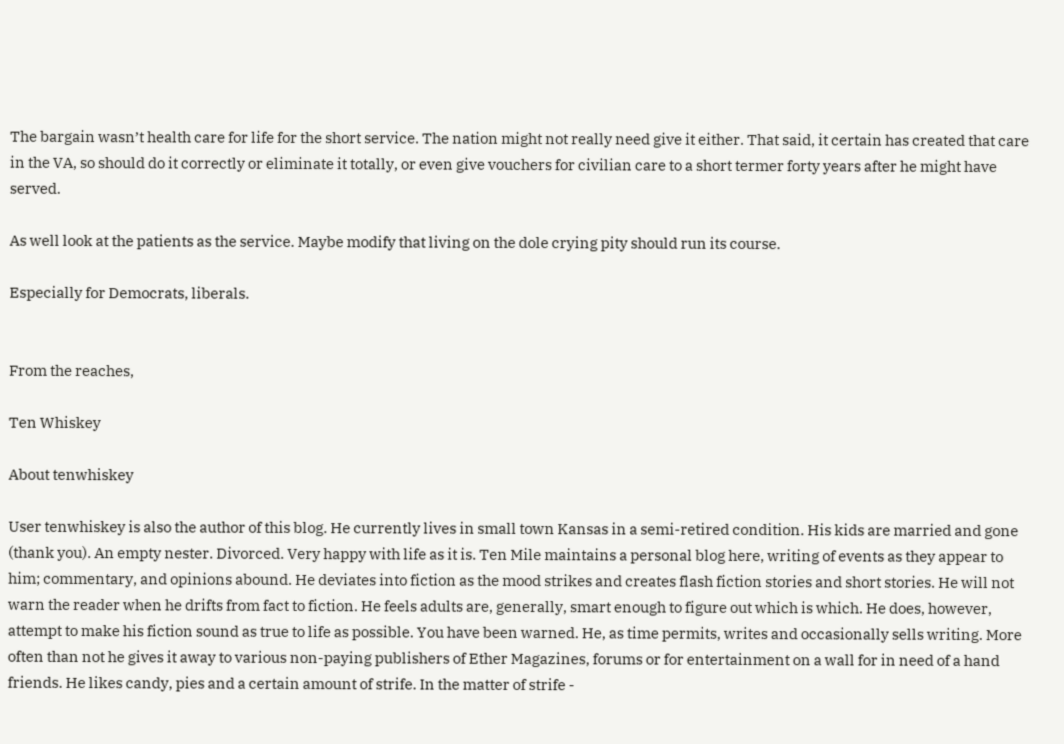The bargain wasn’t health care for life for the short service. The nation might not really need give it either. That said, it certain has created that care in the VA, so should do it correctly or eliminate it totally, or even give vouchers for civilian care to a short termer forty years after he might have served.

As well look at the patients as the service. Maybe modify that living on the dole crying pity should run its course.

Especially for Democrats, liberals.


From the reaches,

Ten Whiskey

About tenwhiskey

User tenwhiskey is also the author of this blog. He currently lives in small town Kansas in a semi-retired condition. His kids are married and gone (thank you). An empty nester. Divorced. Very happy with life as it is. Ten Mile maintains a personal blog here, writing of events as they appear to him; commentary, and opinions abound. He deviates into fiction as the mood strikes and creates flash fiction stories and short stories. He will not warn the reader when he drifts from fact to fiction. He feels adults are, generally, smart enough to figure out which is which. He does, however, attempt to make his fiction sound as true to life as possible. You have been warned. He, as time permits, writes and occasionally sells writing. More often than not he gives it away to various non-paying publishers of Ether Magazines, forums or for entertainment on a wall for in need of a hand friends. He likes candy, pies and a certain amount of strife. In the matter of strife -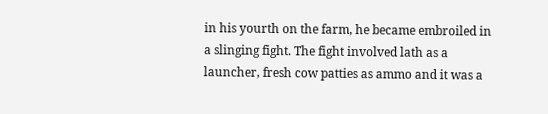in his yourth on the farm, he became embroiled in a slinging fight. The fight involved lath as a launcher, fresh cow patties as ammo and it was a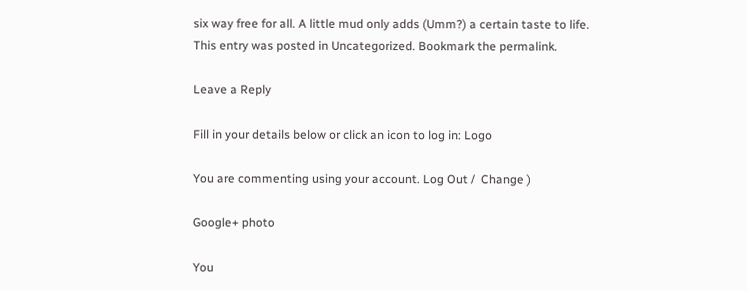six way free for all. A little mud only adds (Umm?) a certain taste to life.
This entry was posted in Uncategorized. Bookmark the permalink.

Leave a Reply

Fill in your details below or click an icon to log in: Logo

You are commenting using your account. Log Out /  Change )

Google+ photo

You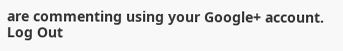are commenting using your Google+ account. Log Out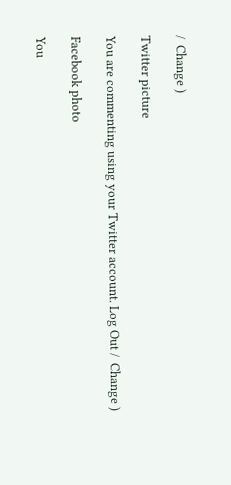/  Change )

Twitter picture

You are commenting using your Twitter account. Log Out /  Change )

Facebook photo

You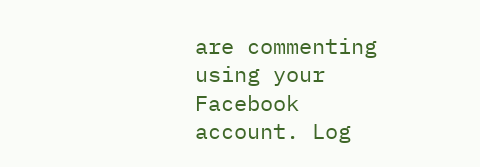are commenting using your Facebook account. Log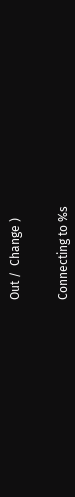Out /  Change )


Connecting to %s